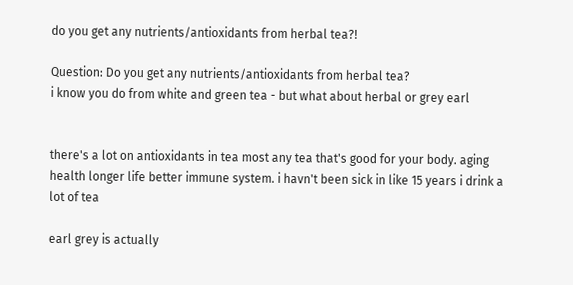do you get any nutrients/antioxidants from herbal tea?!

Question: Do you get any nutrients/antioxidants from herbal tea?
i know you do from white and green tea - but what about herbal or grey earl


there's a lot on antioxidants in tea most any tea that's good for your body. aging health longer life better immune system. i havn't been sick in like 15 years i drink a lot of tea

earl grey is actually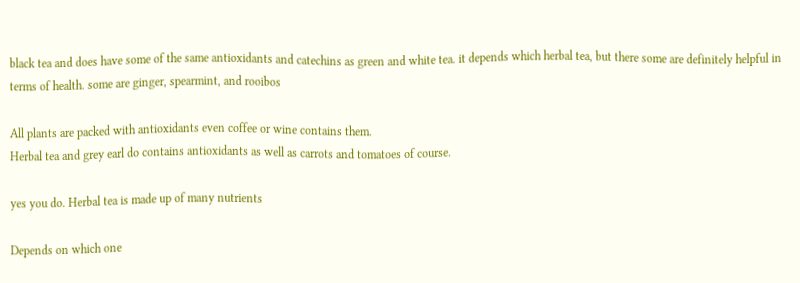black tea and does have some of the same antioxidants and catechins as green and white tea. it depends which herbal tea, but there some are definitely helpful in terms of health. some are ginger, spearmint, and rooibos

All plants are packed with antioxidants even coffee or wine contains them.
Herbal tea and grey earl do contains antioxidants as well as carrots and tomatoes of course.

yes you do. Herbal tea is made up of many nutrients

Depends on which one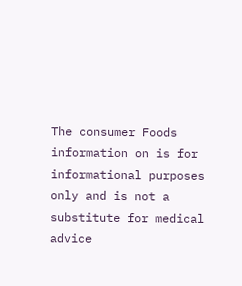The consumer Foods information on is for informational purposes only and is not a substitute for medical advice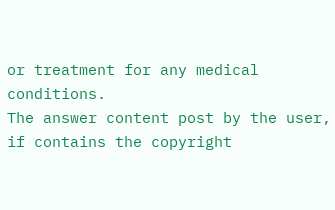or treatment for any medical conditions.
The answer content post by the user, if contains the copyright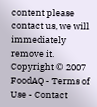content please contact us, we will immediately remove it.
Copyright © 2007 FoodAQ - Terms of Use - Contact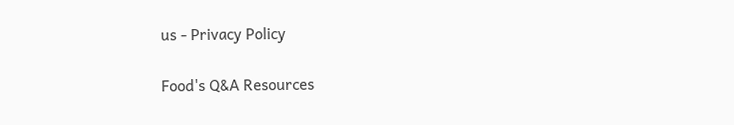us - Privacy Policy

Food's Q&A Resources